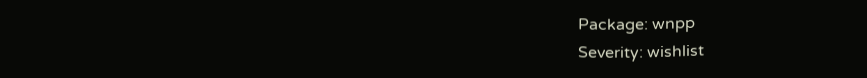Package: wnpp
Severity: wishlist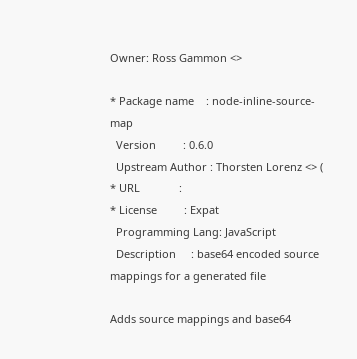Owner: Ross Gammon <>

* Package name    : node-inline-source-map
  Version         : 0.6.0
  Upstream Author : Thorsten Lorenz <> (
* URL             :
* License         : Expat
  Programming Lang: JavaScript
  Description     : base64 encoded source mappings for a generated file

Adds source mappings and base64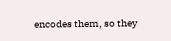encodes them, so they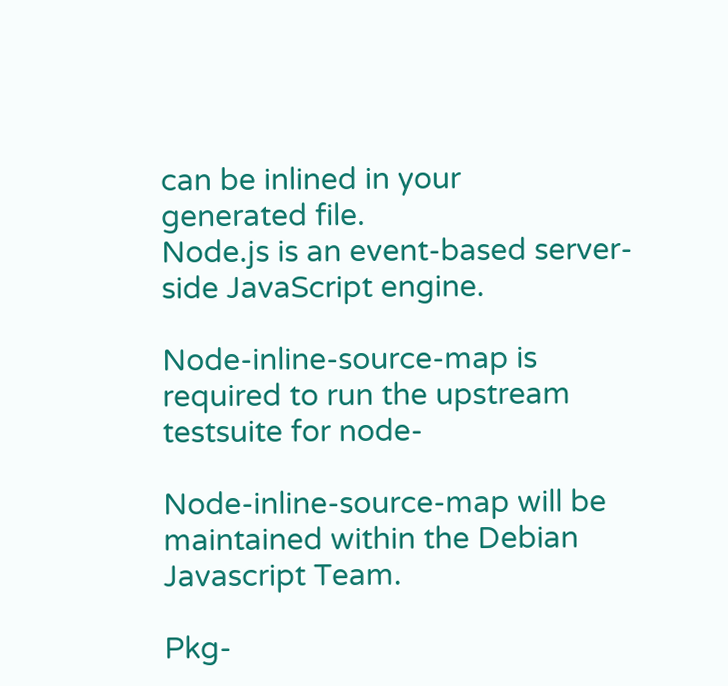can be inlined in your
generated file.
Node.js is an event-based server-side JavaScript engine.

Node-inline-source-map is required to run the upstream testsuite for node-

Node-inline-source-map will be maintained within the Debian Javascript Team.

Pkg-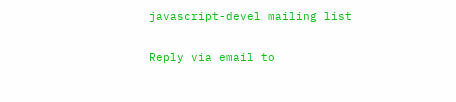javascript-devel mailing list

Reply via email to